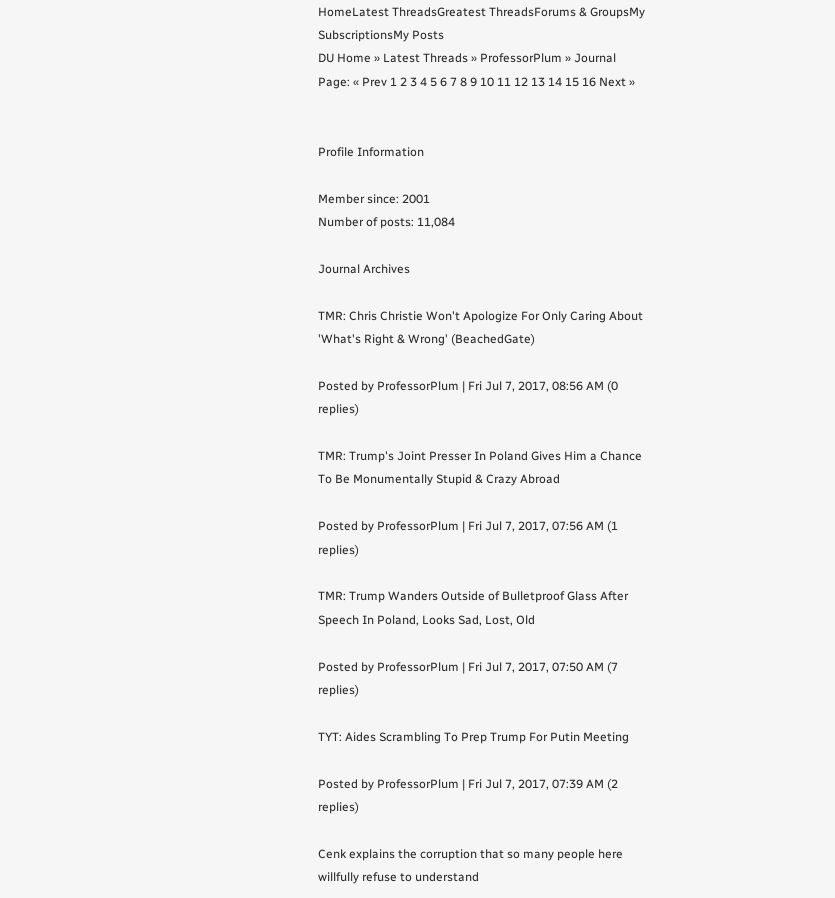HomeLatest ThreadsGreatest ThreadsForums & GroupsMy SubscriptionsMy Posts
DU Home » Latest Threads » ProfessorPlum » Journal
Page: « Prev 1 2 3 4 5 6 7 8 9 10 11 12 13 14 15 16 Next »


Profile Information

Member since: 2001
Number of posts: 11,084

Journal Archives

TMR: Chris Christie Won't Apologize For Only Caring About 'What's Right & Wrong' (BeachedGate)

Posted by ProfessorPlum | Fri Jul 7, 2017, 08:56 AM (0 replies)

TMR: Trump's Joint Presser In Poland Gives Him a Chance To Be Monumentally Stupid & Crazy Abroad

Posted by ProfessorPlum | Fri Jul 7, 2017, 07:56 AM (1 replies)

TMR: Trump Wanders Outside of Bulletproof Glass After Speech In Poland, Looks Sad, Lost, Old

Posted by ProfessorPlum | Fri Jul 7, 2017, 07:50 AM (7 replies)

TYT: Aides Scrambling To Prep Trump For Putin Meeting

Posted by ProfessorPlum | Fri Jul 7, 2017, 07:39 AM (2 replies)

Cenk explains the corruption that so many people here willfully refuse to understand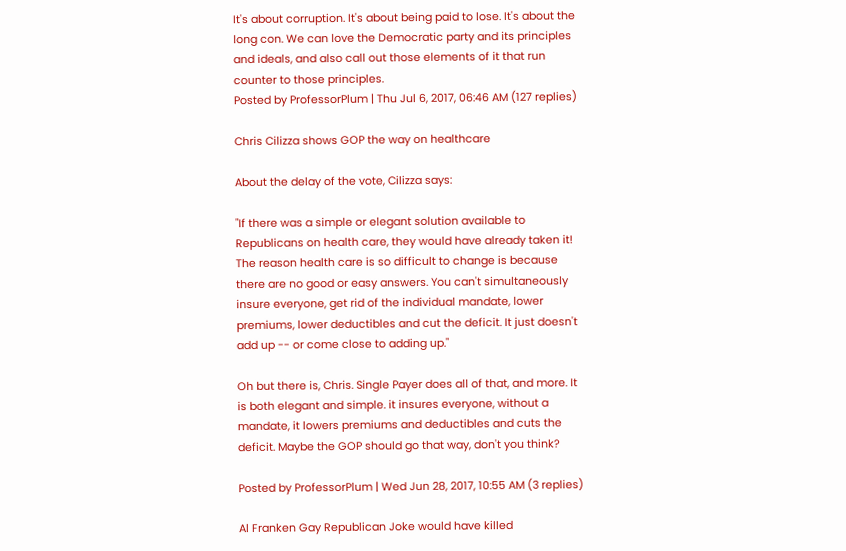It's about corruption. It's about being paid to lose. It's about the long con. We can love the Democratic party and its principles and ideals, and also call out those elements of it that run counter to those principles.
Posted by ProfessorPlum | Thu Jul 6, 2017, 06:46 AM (127 replies)

Chris Cilizza shows GOP the way on healthcare

About the delay of the vote, Cilizza says:

"If there was a simple or elegant solution available to Republicans on health care, they would have already taken it! The reason health care is so difficult to change is because there are no good or easy answers. You can't simultaneously insure everyone, get rid of the individual mandate, lower premiums, lower deductibles and cut the deficit. It just doesn't add up -- or come close to adding up."

Oh but there is, Chris. Single Payer does all of that, and more. It is both elegant and simple. it insures everyone, without a mandate, it lowers premiums and deductibles and cuts the deficit. Maybe the GOP should go that way, don't you think?

Posted by ProfessorPlum | Wed Jun 28, 2017, 10:55 AM (3 replies)

Al Franken Gay Republican Joke would have killed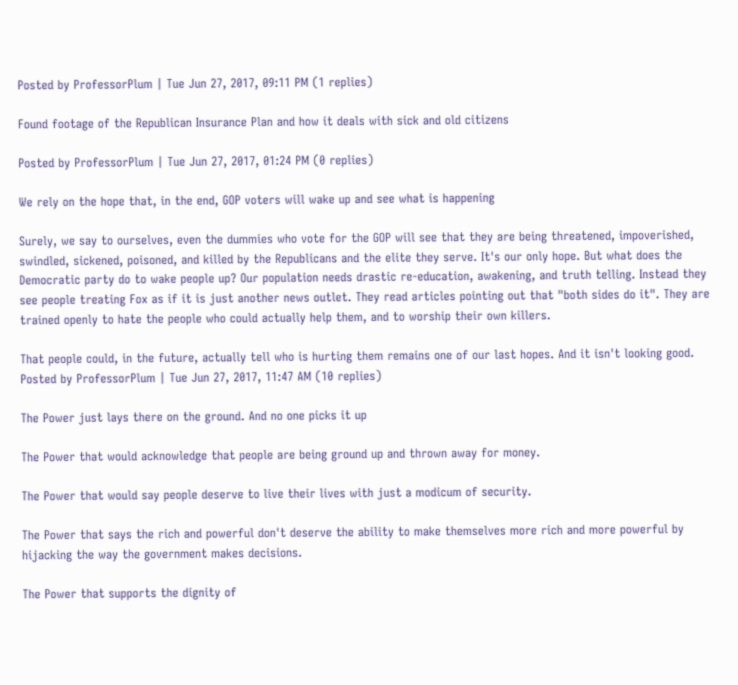Posted by ProfessorPlum | Tue Jun 27, 2017, 09:11 PM (1 replies)

Found footage of the Republican Insurance Plan and how it deals with sick and old citizens

Posted by ProfessorPlum | Tue Jun 27, 2017, 01:24 PM (0 replies)

We rely on the hope that, in the end, GOP voters will wake up and see what is happening

Surely, we say to ourselves, even the dummies who vote for the GOP will see that they are being threatened, impoverished, swindled, sickened, poisoned, and killed by the Republicans and the elite they serve. It's our only hope. But what does the Democratic party do to wake people up? Our population needs drastic re-education, awakening, and truth telling. Instead they see people treating Fox as if it is just another news outlet. They read articles pointing out that "both sides do it". They are trained openly to hate the people who could actually help them, and to worship their own killers.

That people could, in the future, actually tell who is hurting them remains one of our last hopes. And it isn't looking good.
Posted by ProfessorPlum | Tue Jun 27, 2017, 11:47 AM (10 replies)

The Power just lays there on the ground. And no one picks it up

The Power that would acknowledge that people are being ground up and thrown away for money.

The Power that would say people deserve to live their lives with just a modicum of security.

The Power that says the rich and powerful don't deserve the ability to make themselves more rich and more powerful by hijacking the way the government makes decisions.

The Power that supports the dignity of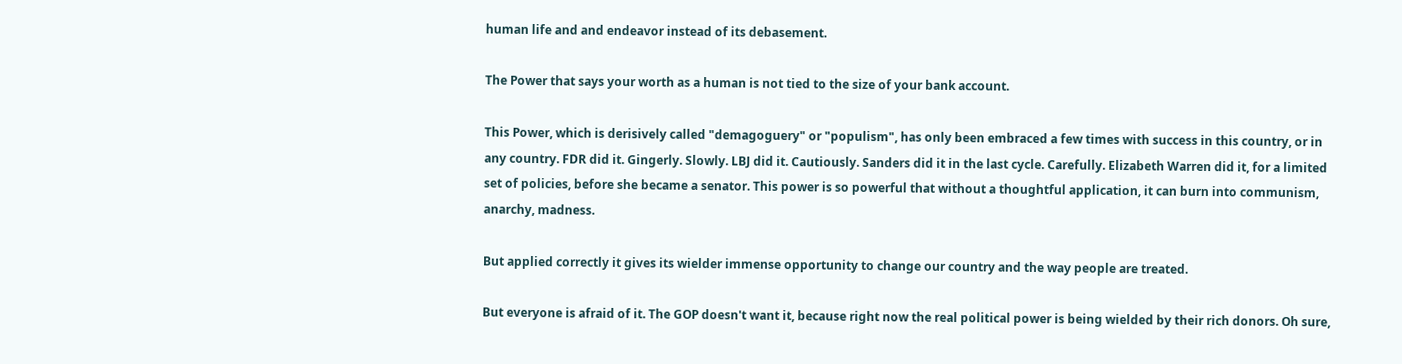human life and and endeavor instead of its debasement.

The Power that says your worth as a human is not tied to the size of your bank account.

This Power, which is derisively called "demagoguery" or "populism", has only been embraced a few times with success in this country, or in any country. FDR did it. Gingerly. Slowly. LBJ did it. Cautiously. Sanders did it in the last cycle. Carefully. Elizabeth Warren did it, for a limited set of policies, before she became a senator. This power is so powerful that without a thoughtful application, it can burn into communism, anarchy, madness.

But applied correctly it gives its wielder immense opportunity to change our country and the way people are treated.

But everyone is afraid of it. The GOP doesn't want it, because right now the real political power is being wielded by their rich donors. Oh sure,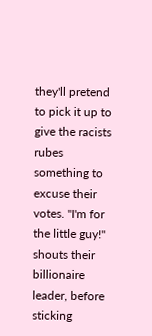they'll pretend to pick it up to give the racists rubes something to excuse their votes. "I'm for the little guy!" shouts their billionaire leader, before sticking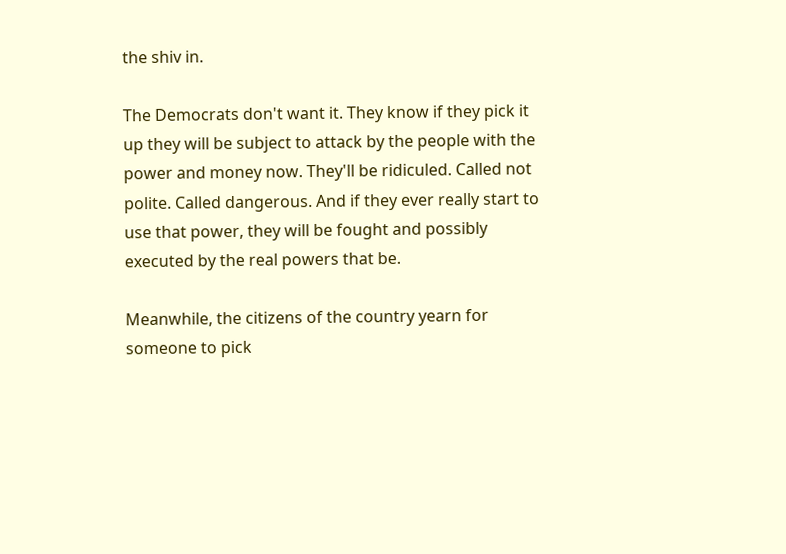the shiv in.

The Democrats don't want it. They know if they pick it up they will be subject to attack by the people with the power and money now. They'll be ridiculed. Called not polite. Called dangerous. And if they ever really start to use that power, they will be fought and possibly executed by the real powers that be.

Meanwhile, the citizens of the country yearn for someone to pick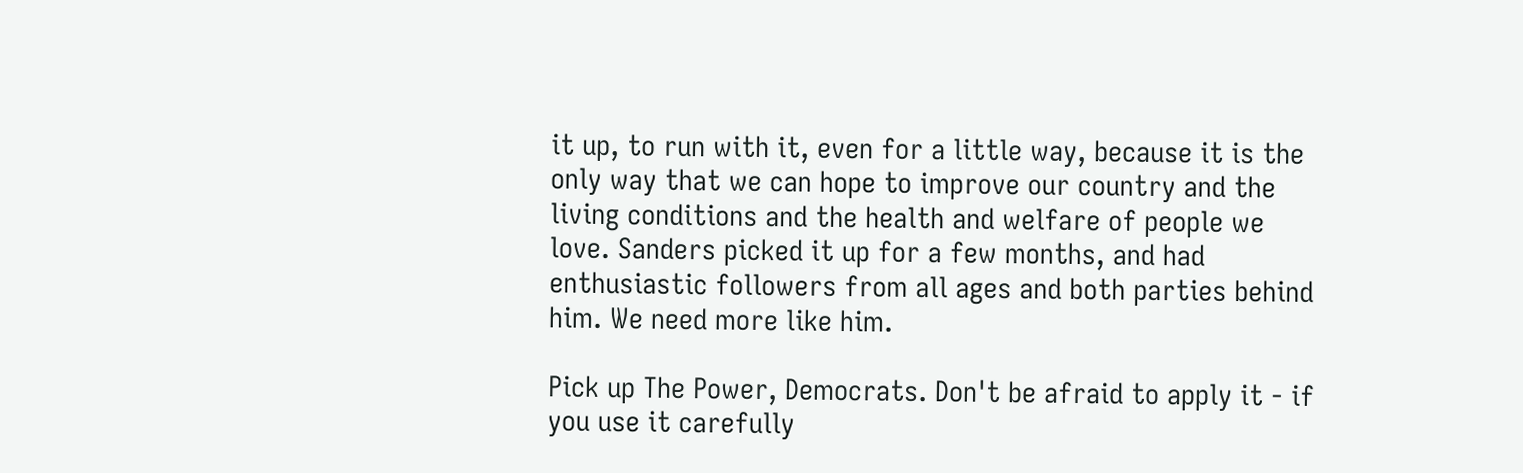it up, to run with it, even for a little way, because it is the only way that we can hope to improve our country and the living conditions and the health and welfare of people we love. Sanders picked it up for a few months, and had enthusiastic followers from all ages and both parties behind him. We need more like him.

Pick up The Power, Democrats. Don't be afraid to apply it - if you use it carefully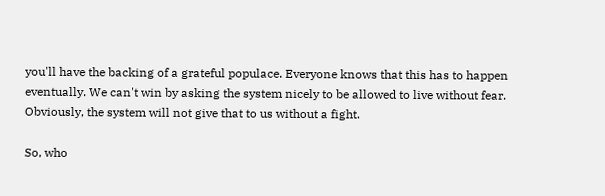you'll have the backing of a grateful populace. Everyone knows that this has to happen eventually. We can't win by asking the system nicely to be allowed to live without fear. Obviously, the system will not give that to us without a fight.

So, who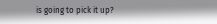is going to pick it up?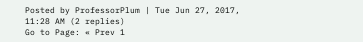Posted by ProfessorPlum | Tue Jun 27, 2017, 11:28 AM (2 replies)
Go to Page: « Prev 1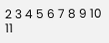2 3 4 5 6 7 8 9 10 11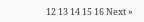12 13 14 15 16 Next »